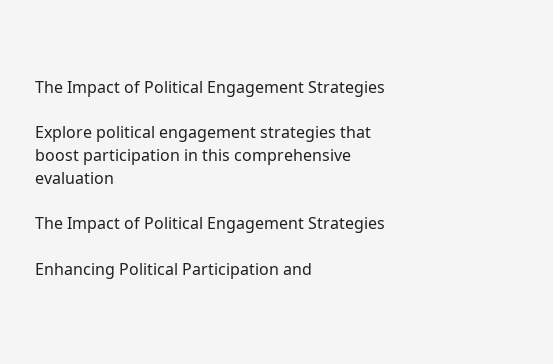The Impact of Political Engagement Strategies

Explore political engagement strategies that boost participation in this comprehensive evaluation

The Impact of Political Engagement Strategies

Enhancing Political Participation and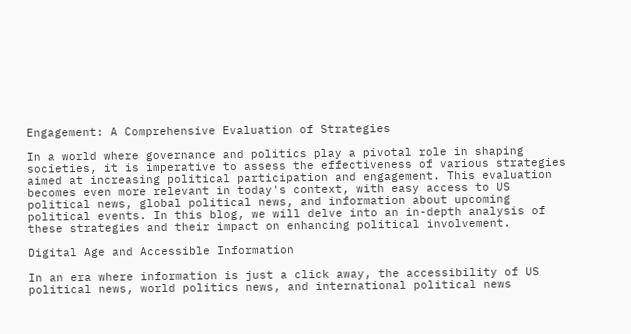Engagement: A Comprehensive Evaluation of Strategies

In a world where governance and politics play a pivotal role in shaping societies, it is imperative to assess the effectiveness of various strategies aimed at increasing political participation and engagement. This evaluation becomes even more relevant in today's context, with easy access to US political news, global political news, and information about upcoming political events. In this blog, we will delve into an in-depth analysis of these strategies and their impact on enhancing political involvement.

Digital Age and Accessible Information

In an era where information is just a click away, the accessibility of US political news, world politics news, and international political news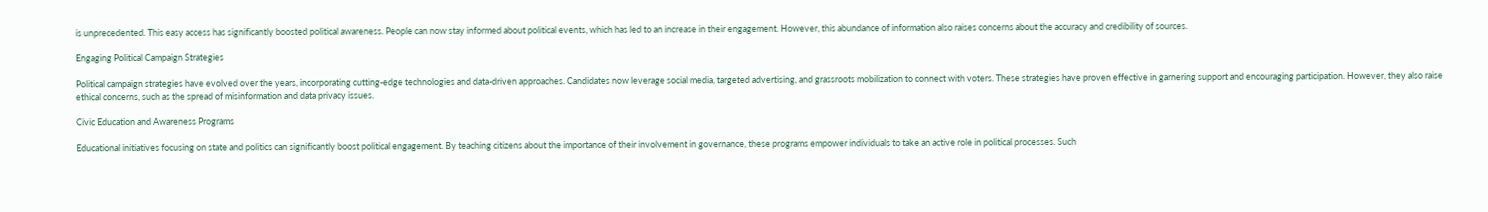is unprecedented. This easy access has significantly boosted political awareness. People can now stay informed about political events, which has led to an increase in their engagement. However, this abundance of information also raises concerns about the accuracy and credibility of sources.

Engaging Political Campaign Strategies

Political campaign strategies have evolved over the years, incorporating cutting-edge technologies and data-driven approaches. Candidates now leverage social media, targeted advertising, and grassroots mobilization to connect with voters. These strategies have proven effective in garnering support and encouraging participation. However, they also raise ethical concerns, such as the spread of misinformation and data privacy issues.

Civic Education and Awareness Programs

Educational initiatives focusing on state and politics can significantly boost political engagement. By teaching citizens about the importance of their involvement in governance, these programs empower individuals to take an active role in political processes. Such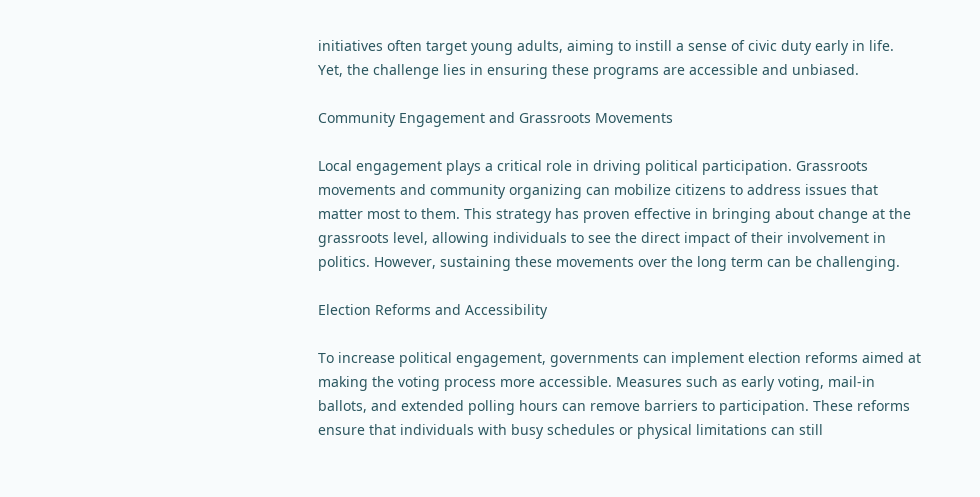initiatives often target young adults, aiming to instill a sense of civic duty early in life. Yet, the challenge lies in ensuring these programs are accessible and unbiased.

Community Engagement and Grassroots Movements

Local engagement plays a critical role in driving political participation. Grassroots movements and community organizing can mobilize citizens to address issues that matter most to them. This strategy has proven effective in bringing about change at the grassroots level, allowing individuals to see the direct impact of their involvement in politics. However, sustaining these movements over the long term can be challenging.

Election Reforms and Accessibility

To increase political engagement, governments can implement election reforms aimed at making the voting process more accessible. Measures such as early voting, mail-in ballots, and extended polling hours can remove barriers to participation. These reforms ensure that individuals with busy schedules or physical limitations can still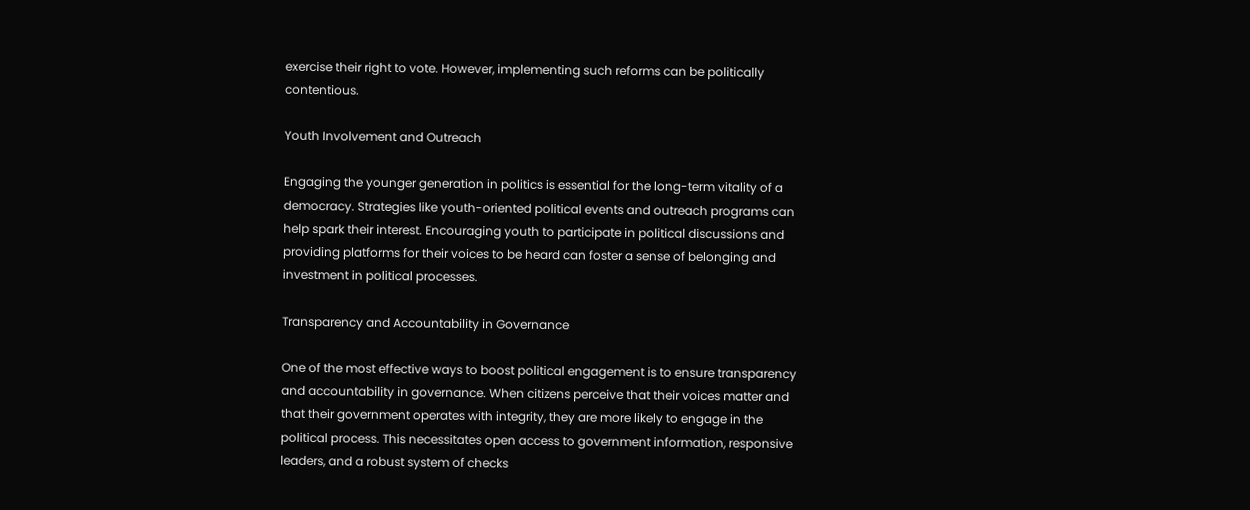exercise their right to vote. However, implementing such reforms can be politically contentious.

Youth Involvement and Outreach

Engaging the younger generation in politics is essential for the long-term vitality of a democracy. Strategies like youth-oriented political events and outreach programs can help spark their interest. Encouraging youth to participate in political discussions and providing platforms for their voices to be heard can foster a sense of belonging and investment in political processes.

Transparency and Accountability in Governance

One of the most effective ways to boost political engagement is to ensure transparency and accountability in governance. When citizens perceive that their voices matter and that their government operates with integrity, they are more likely to engage in the political process. This necessitates open access to government information, responsive leaders, and a robust system of checks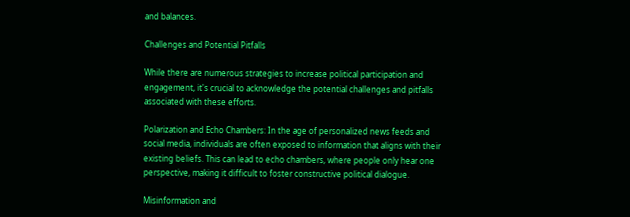and balances.

Challenges and Potential Pitfalls

While there are numerous strategies to increase political participation and engagement, it's crucial to acknowledge the potential challenges and pitfalls associated with these efforts.

Polarization and Echo Chambers: In the age of personalized news feeds and social media, individuals are often exposed to information that aligns with their existing beliefs. This can lead to echo chambers, where people only hear one perspective, making it difficult to foster constructive political dialogue.

Misinformation and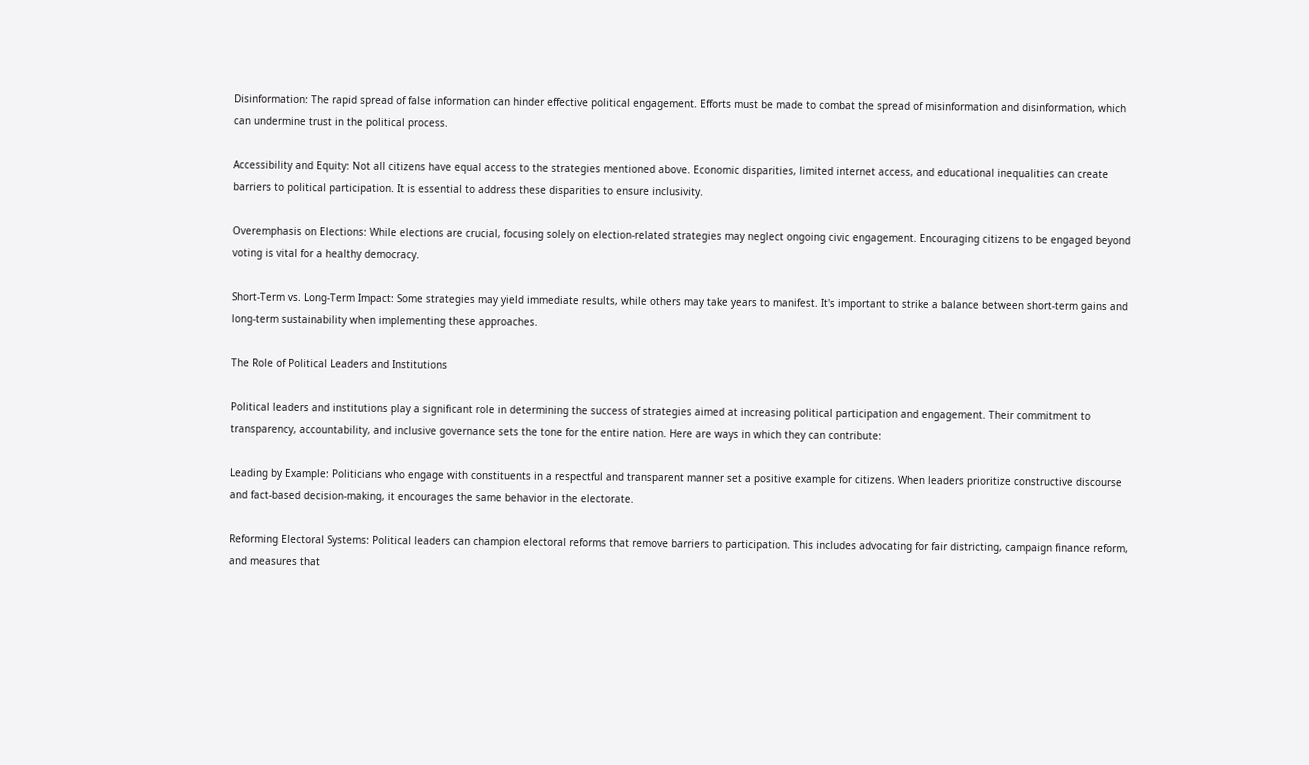Disinformation: The rapid spread of false information can hinder effective political engagement. Efforts must be made to combat the spread of misinformation and disinformation, which can undermine trust in the political process.

Accessibility and Equity: Not all citizens have equal access to the strategies mentioned above. Economic disparities, limited internet access, and educational inequalities can create barriers to political participation. It is essential to address these disparities to ensure inclusivity.

Overemphasis on Elections: While elections are crucial, focusing solely on election-related strategies may neglect ongoing civic engagement. Encouraging citizens to be engaged beyond voting is vital for a healthy democracy.

Short-Term vs. Long-Term Impact: Some strategies may yield immediate results, while others may take years to manifest. It's important to strike a balance between short-term gains and long-term sustainability when implementing these approaches.

The Role of Political Leaders and Institutions

Political leaders and institutions play a significant role in determining the success of strategies aimed at increasing political participation and engagement. Their commitment to transparency, accountability, and inclusive governance sets the tone for the entire nation. Here are ways in which they can contribute:

Leading by Example: Politicians who engage with constituents in a respectful and transparent manner set a positive example for citizens. When leaders prioritize constructive discourse and fact-based decision-making, it encourages the same behavior in the electorate.

Reforming Electoral Systems: Political leaders can champion electoral reforms that remove barriers to participation. This includes advocating for fair districting, campaign finance reform, and measures that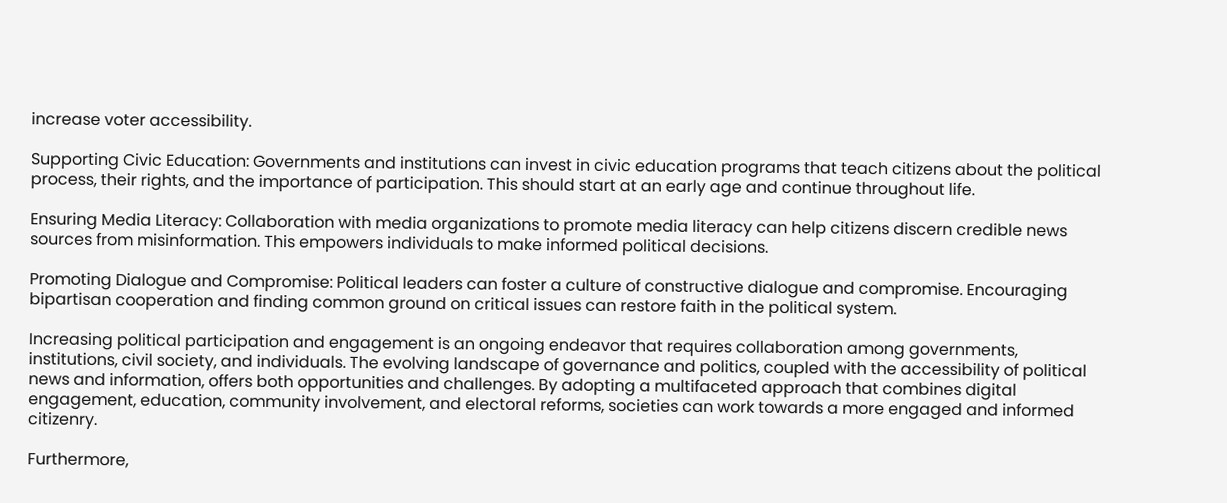increase voter accessibility.

Supporting Civic Education: Governments and institutions can invest in civic education programs that teach citizens about the political process, their rights, and the importance of participation. This should start at an early age and continue throughout life.

Ensuring Media Literacy: Collaboration with media organizations to promote media literacy can help citizens discern credible news sources from misinformation. This empowers individuals to make informed political decisions.

Promoting Dialogue and Compromise: Political leaders can foster a culture of constructive dialogue and compromise. Encouraging bipartisan cooperation and finding common ground on critical issues can restore faith in the political system.

Increasing political participation and engagement is an ongoing endeavor that requires collaboration among governments, institutions, civil society, and individuals. The evolving landscape of governance and politics, coupled with the accessibility of political news and information, offers both opportunities and challenges. By adopting a multifaceted approach that combines digital engagement, education, community involvement, and electoral reforms, societies can work towards a more engaged and informed citizenry.

Furthermore,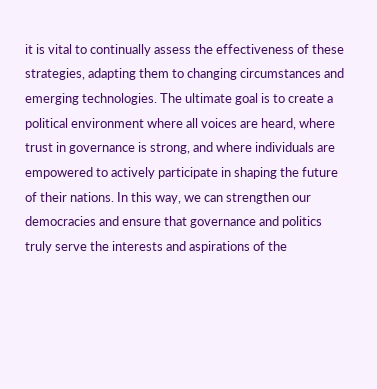it is vital to continually assess the effectiveness of these strategies, adapting them to changing circumstances and emerging technologies. The ultimate goal is to create a political environment where all voices are heard, where trust in governance is strong, and where individuals are empowered to actively participate in shaping the future of their nations. In this way, we can strengthen our democracies and ensure that governance and politics truly serve the interests and aspirations of the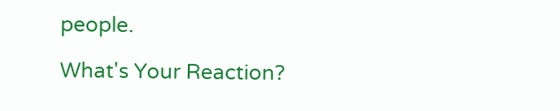people.

What's Your Reaction?